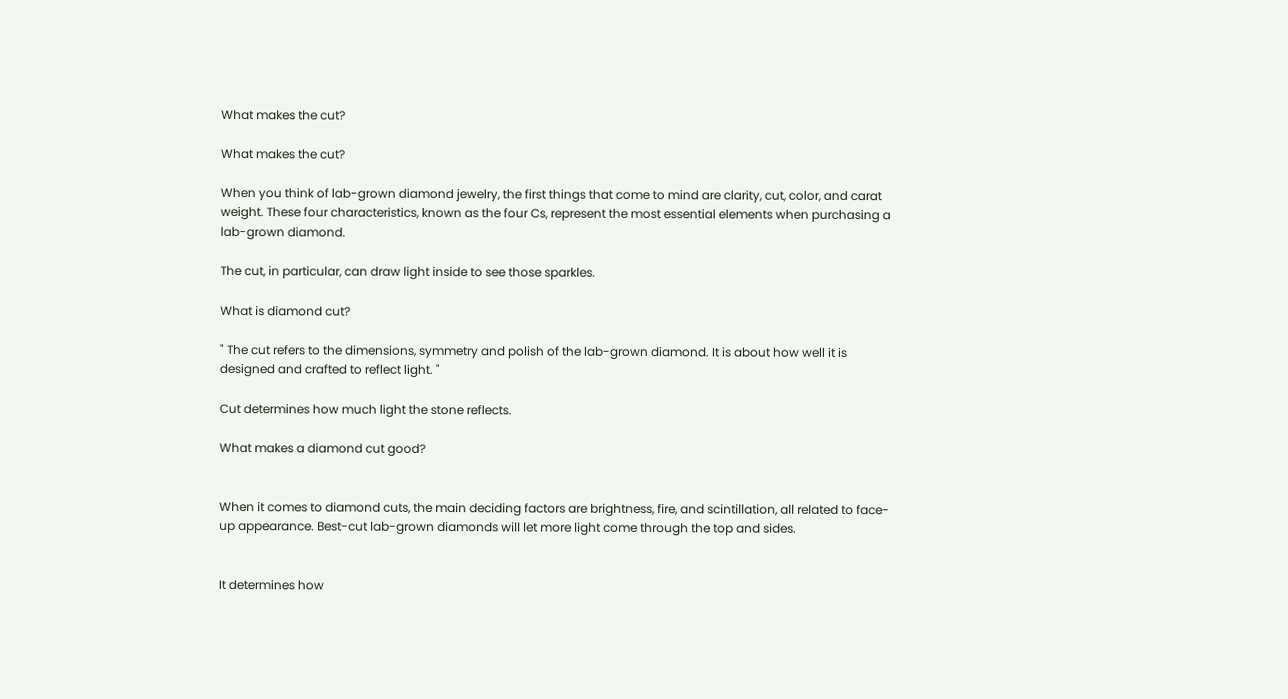What makes the cut?

What makes the cut?

When you think of lab-grown diamond jewelry, the first things that come to mind are clarity, cut, color, and carat weight. These four characteristics, known as the four Cs, represent the most essential elements when purchasing a lab-grown diamond.

The cut, in particular, can draw light inside to see those sparkles.

What is diamond cut?

" The cut refers to the dimensions, symmetry and polish of the lab-grown diamond. It is about how well it is designed and crafted to reflect light. "

Cut determines how much light the stone reflects.

What makes a diamond cut good?


When it comes to diamond cuts, the main deciding factors are brightness, fire, and scintillation, all related to face-up appearance. Best-cut lab-grown diamonds will let more light come through the top and sides.


It determines how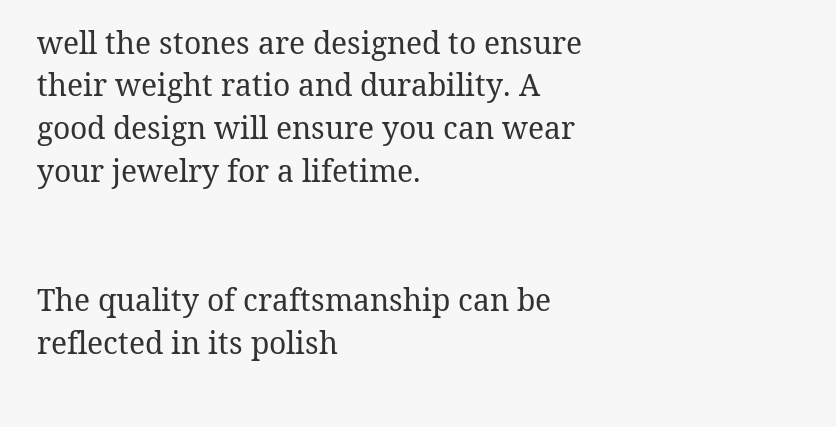well the stones are designed to ensure their weight ratio and durability. A good design will ensure you can wear your jewelry for a lifetime.


The quality of craftsmanship can be reflected in its polish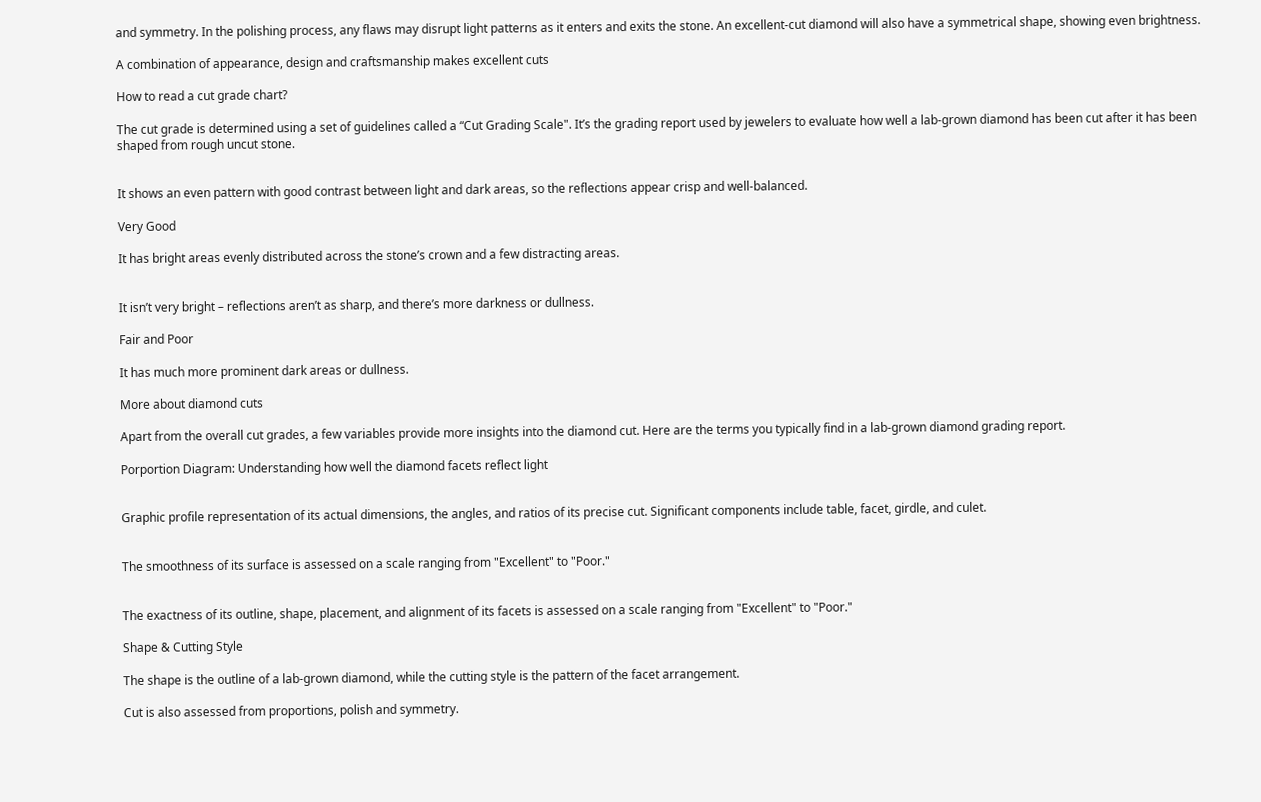and symmetry. In the polishing process, any flaws may disrupt light patterns as it enters and exits the stone. An excellent-cut diamond will also have a symmetrical shape, showing even brightness.

A combination of appearance, design and craftsmanship makes excellent cuts

How to read a cut grade chart?

The cut grade is determined using a set of guidelines called a “Cut Grading Scale". It’s the grading report used by jewelers to evaluate how well a lab-grown diamond has been cut after it has been shaped from rough uncut stone.


It shows an even pattern with good contrast between light and dark areas, so the reflections appear crisp and well-balanced.

Very Good

It has bright areas evenly distributed across the stone’s crown and a few distracting areas.


It isn’t very bright – reflections aren’t as sharp, and there’s more darkness or dullness.

Fair and Poor

It has much more prominent dark areas or dullness.

More about diamond cuts

Apart from the overall cut grades, a few variables provide more insights into the diamond cut. Here are the terms you typically find in a lab-grown diamond grading report.

Porportion Diagram: Understanding how well the diamond facets reflect light


Graphic profile representation of its actual dimensions, the angles, and ratios of its precise cut. Significant components include table, facet, girdle, and culet.


The smoothness of its surface is assessed on a scale ranging from "Excellent" to "Poor."


The exactness of its outline, shape, placement, and alignment of its facets is assessed on a scale ranging from "Excellent" to "Poor."

Shape & Cutting Style

The shape is the outline of a lab-grown diamond, while the cutting style is the pattern of the facet arrangement.

Cut is also assessed from proportions, polish and symmetry.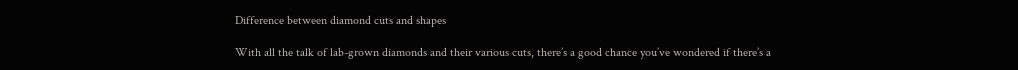Difference between diamond cuts and shapes

With all the talk of lab-grown diamonds and their various cuts, there’s a good chance you’ve wondered if there’s a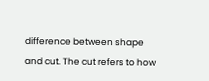difference between shape and cut. The cut refers to how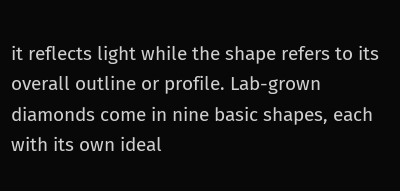it reflects light while the shape refers to its overall outline or profile. Lab-grown diamonds come in nine basic shapes, each with its own ideal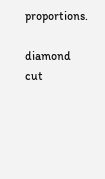proportions.

diamond cut